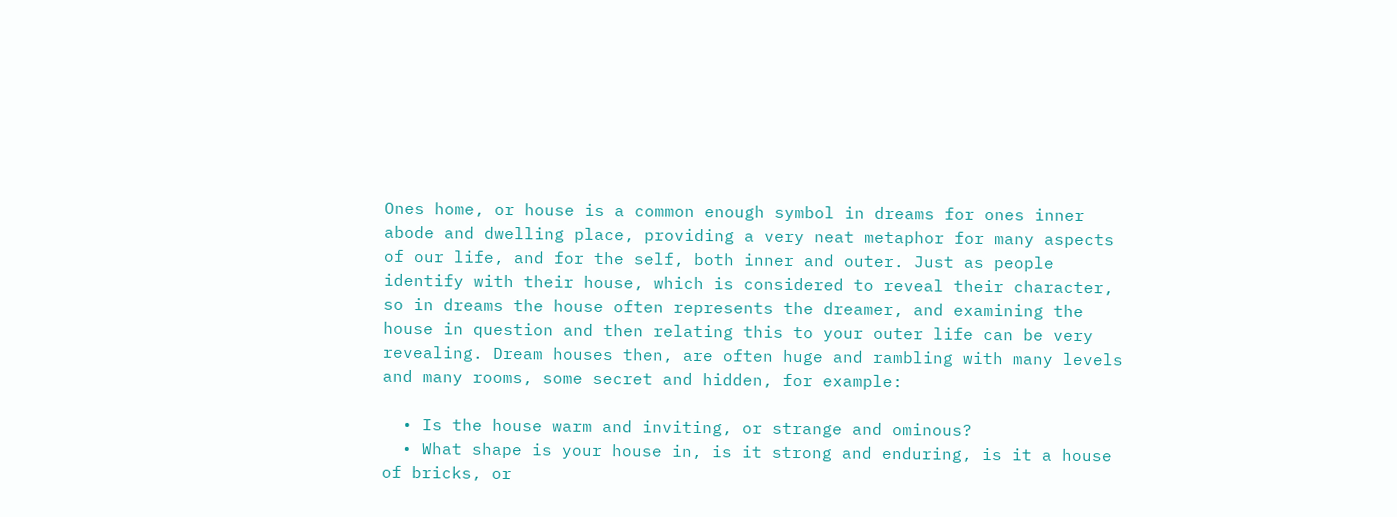Ones home, or house is a common enough symbol in dreams for ones inner abode and dwelling place, providing a very neat metaphor for many aspects of our life, and for the self, both inner and outer. Just as people identify with their house, which is considered to reveal their character, so in dreams the house often represents the dreamer, and examining the house in question and then relating this to your outer life can be very revealing. Dream houses then, are often huge and rambling with many levels and many rooms, some secret and hidden, for example:

  • Is the house warm and inviting, or strange and ominous?
  • What shape is your house in, is it strong and enduring, is it a house of bricks, or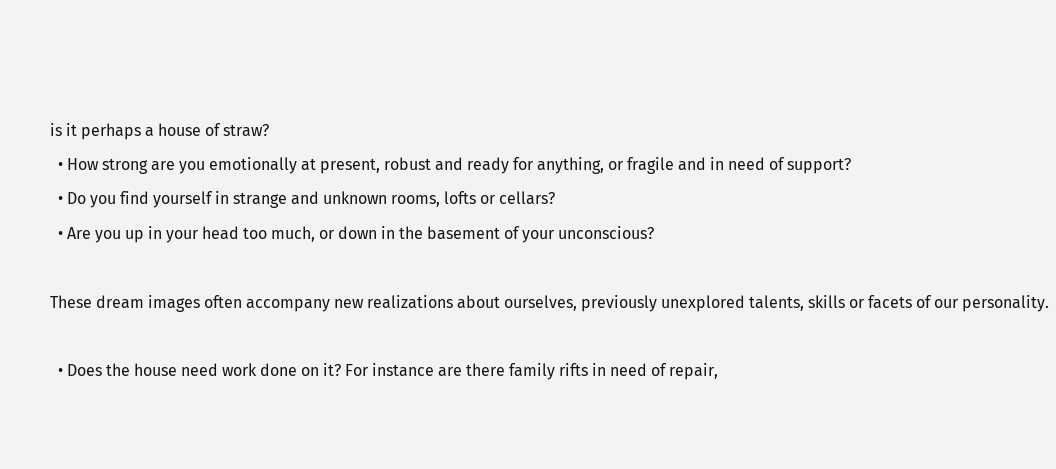is it perhaps a house of straw?
  • How strong are you emotionally at present, robust and ready for anything, or fragile and in need of support?
  • Do you find yourself in strange and unknown rooms, lofts or cellars?
  • Are you up in your head too much, or down in the basement of your unconscious?

These dream images often accompany new realizations about ourselves, previously unexplored talents, skills or facets of our personality.

  • Does the house need work done on it? For instance are there family rifts in need of repair,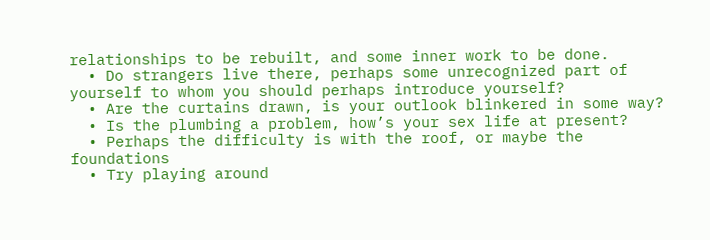relationships to be rebuilt, and some inner work to be done.
  • Do strangers live there, perhaps some unrecognized part of yourself to whom you should perhaps introduce yourself?
  • Are the curtains drawn, is your outlook blinkered in some way?
  • Is the plumbing a problem, how’s your sex life at present?
  • Perhaps the difficulty is with the roof, or maybe the foundations
  • Try playing around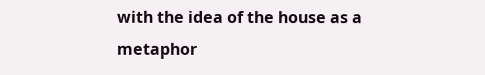with the idea of the house as a metaphor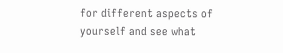for different aspects of yourself and see what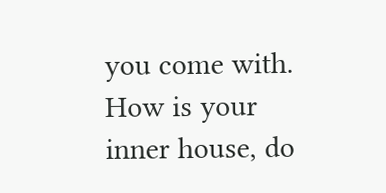you come with. How is your inner house, do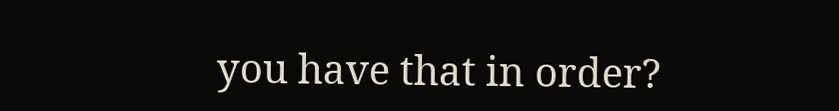you have that in order?